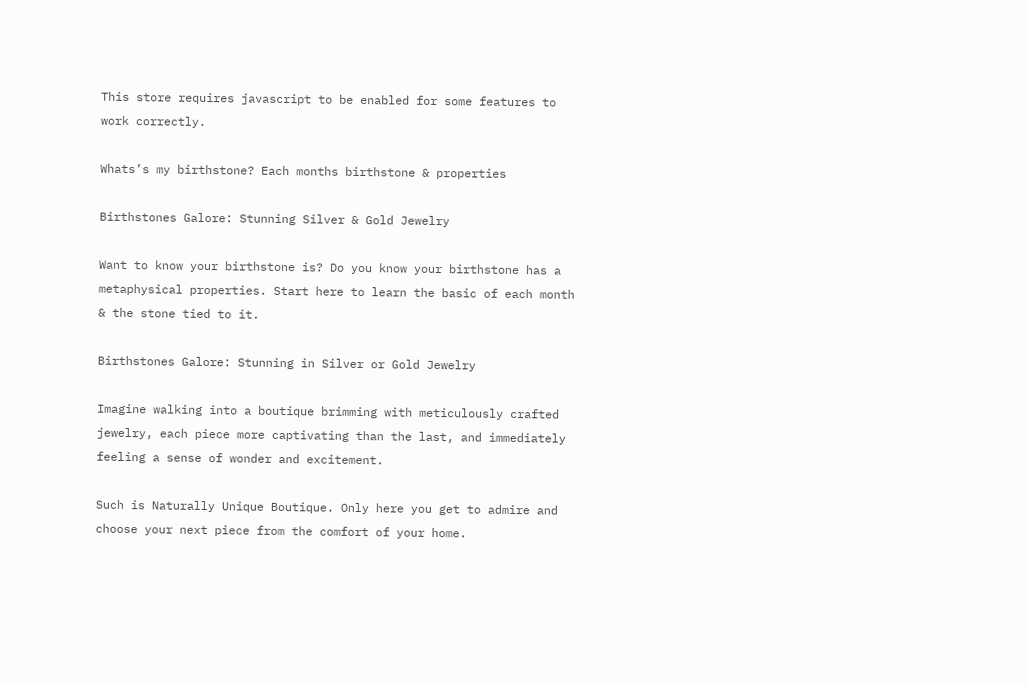This store requires javascript to be enabled for some features to work correctly.

Whats’s my birthstone? Each months birthstone & properties

Birthstones Galore: Stunning Silver & Gold Jewelry

Want to know your birthstone is? Do you know your birthstone has a metaphysical properties. Start here to learn the basic of each month & the stone tied to it.

Birthstones Galore: Stunning in Silver or Gold Jewelry

Imagine walking into a boutique brimming with meticulously crafted jewelry, each piece more captivating than the last, and immediately feeling a sense of wonder and excitement.

Such is Naturally Unique Boutique. Only here you get to admire and choose your next piece from the comfort of your home.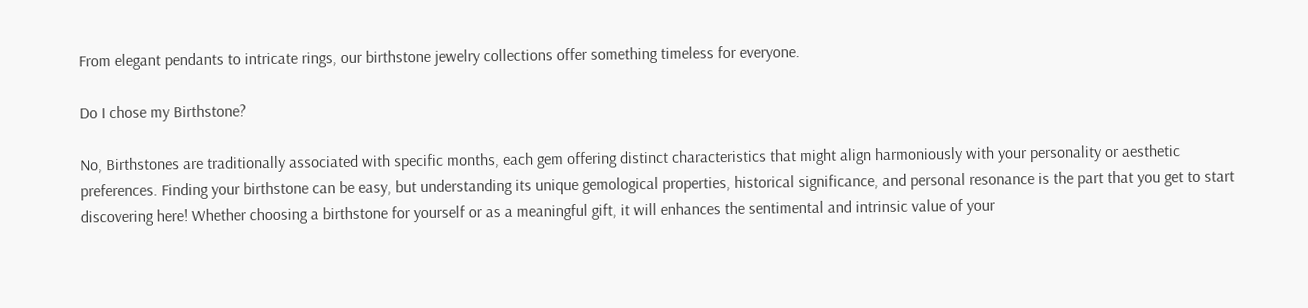From elegant pendants to intricate rings, our birthstone jewelry collections offer something timeless for everyone.

Do I chose my Birthstone?

No, Birthstones are traditionally associated with specific months, each gem offering distinct characteristics that might align harmoniously with your personality or aesthetic preferences. Finding your birthstone can be easy, but understanding its unique gemological properties, historical significance, and personal resonance is the part that you get to start discovering here! Whether choosing a birthstone for yourself or as a meaningful gift, it will enhances the sentimental and intrinsic value of your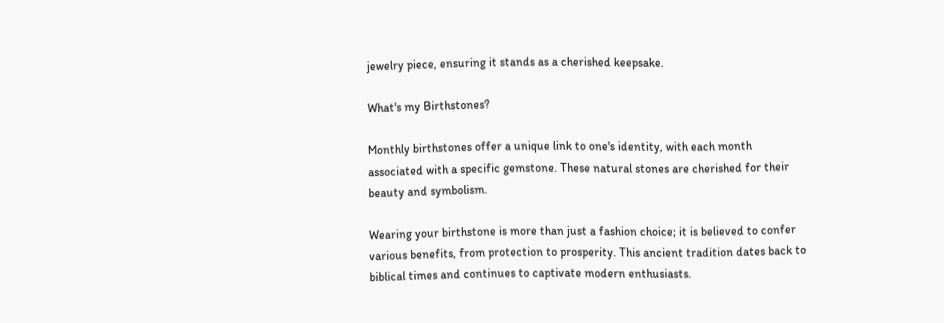jewelry piece, ensuring it stands as a cherished keepsake.

What's my Birthstones?

Monthly birthstones offer a unique link to one's identity, with each month associated with a specific gemstone. These natural stones are cherished for their beauty and symbolism.

Wearing your birthstone is more than just a fashion choice; it is believed to confer various benefits, from protection to prosperity. This ancient tradition dates back to biblical times and continues to captivate modern enthusiasts.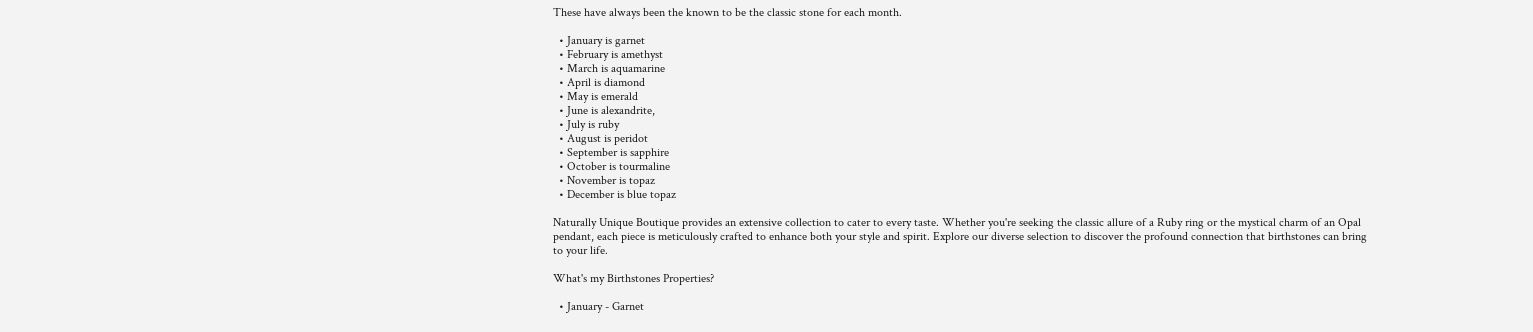These have always been the known to be the classic stone for each month.

  • January is garnet
  • February is amethyst
  • March is aquamarine
  • April is diamond
  • May is emerald
  • June is alexandrite,
  • July is ruby
  • August is peridot
  • September is sapphire
  • October is tourmaline
  • November is topaz
  • December is blue topaz

Naturally Unique Boutique provides an extensive collection to cater to every taste. Whether you're seeking the classic allure of a Ruby ring or the mystical charm of an Opal pendant, each piece is meticulously crafted to enhance both your style and spirit. Explore our diverse selection to discover the profound connection that birthstones can bring to your life.

What's my Birthstones Properties?

  • January - Garnet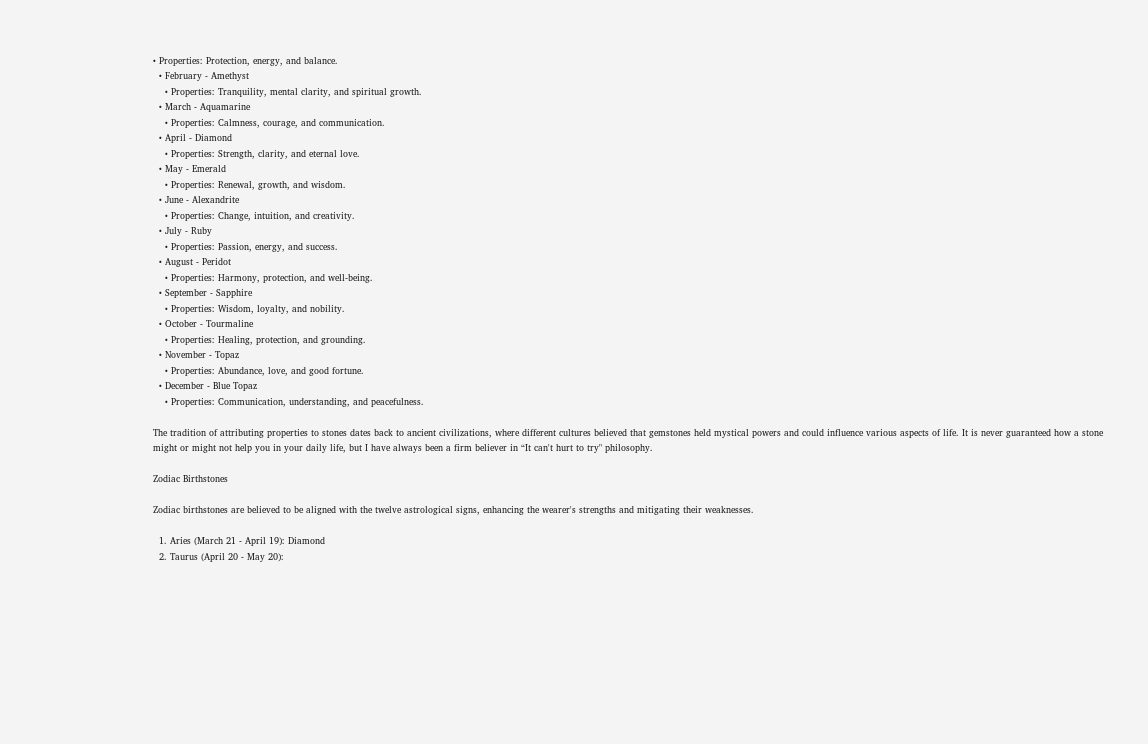• Properties: Protection, energy, and balance.
  • February - Amethyst
    • Properties: Tranquility, mental clarity, and spiritual growth.
  • March - Aquamarine
    • Properties: Calmness, courage, and communication.
  • April - Diamond
    • Properties: Strength, clarity, and eternal love.
  • May - Emerald
    • Properties: Renewal, growth, and wisdom.
  • June - Alexandrite
    • Properties: Change, intuition, and creativity.
  • July - Ruby
    • Properties: Passion, energy, and success.
  • August - Peridot
    • Properties: Harmony, protection, and well-being.
  • September - Sapphire
    • Properties: Wisdom, loyalty, and nobility.
  • October - Tourmaline
    • Properties: Healing, protection, and grounding.
  • November - Topaz
    • Properties: Abundance, love, and good fortune.
  • December - Blue Topaz
    • Properties: Communication, understanding, and peacefulness.

The tradition of attributing properties to stones dates back to ancient civilizations, where different cultures believed that gemstones held mystical powers and could influence various aspects of life. It is never guaranteed how a stone might or might not help you in your daily life, but I have always been a firm believer in “It can't hurt to try" philosophy.

Zodiac Birthstones

Zodiac birthstones are believed to be aligned with the twelve astrological signs, enhancing the wearer's strengths and mitigating their weaknesses.

  1. Aries (March 21 - April 19): Diamond
  2. Taurus (April 20 - May 20):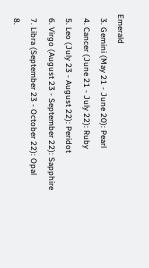Emerald
  3. Gemini (May 21 - June 20): Pearl
  4. Cancer (June 21 - July 22): Ruby
  5. Leo (July 23 - August 22): Peridot
  6. Virgo (August 23 - September 22): Sapphire
  7. Libra (September 23 - October 22): Opal
  8.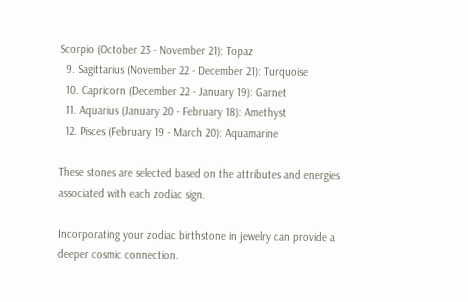Scorpio (October 23 - November 21): Topaz
  9. Sagittarius (November 22 - December 21): Turquoise
  10. Capricorn (December 22 - January 19): Garnet
  11. Aquarius (January 20 - February 18): Amethyst
  12. Pisces (February 19 - March 20): Aquamarine

These stones are selected based on the attributes and energies associated with each zodiac sign.

Incorporating your zodiac birthstone in jewelry can provide a deeper cosmic connection.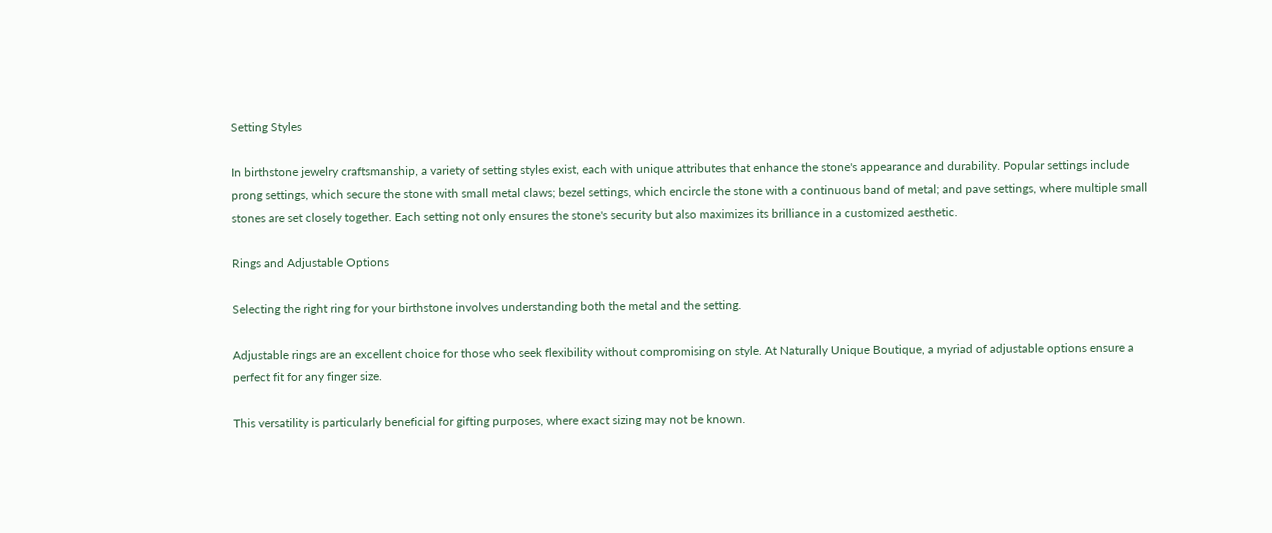Setting Styles

In birthstone jewelry craftsmanship, a variety of setting styles exist, each with unique attributes that enhance the stone's appearance and durability. Popular settings include prong settings, which secure the stone with small metal claws; bezel settings, which encircle the stone with a continuous band of metal; and pave settings, where multiple small stones are set closely together. Each setting not only ensures the stone's security but also maximizes its brilliance in a customized aesthetic.

Rings and Adjustable Options

Selecting the right ring for your birthstone involves understanding both the metal and the setting.

Adjustable rings are an excellent choice for those who seek flexibility without compromising on style. At Naturally Unique Boutique, a myriad of adjustable options ensure a perfect fit for any finger size.

This versatility is particularly beneficial for gifting purposes, where exact sizing may not be known.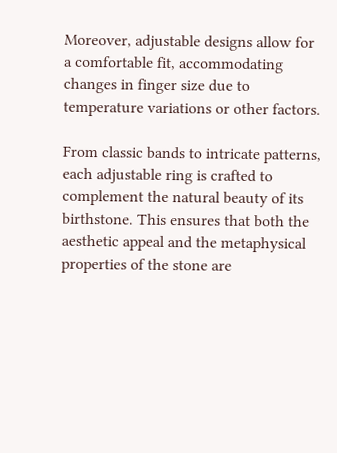Moreover, adjustable designs allow for a comfortable fit, accommodating changes in finger size due to temperature variations or other factors.

From classic bands to intricate patterns, each adjustable ring is crafted to complement the natural beauty of its birthstone. This ensures that both the aesthetic appeal and the metaphysical properties of the stone are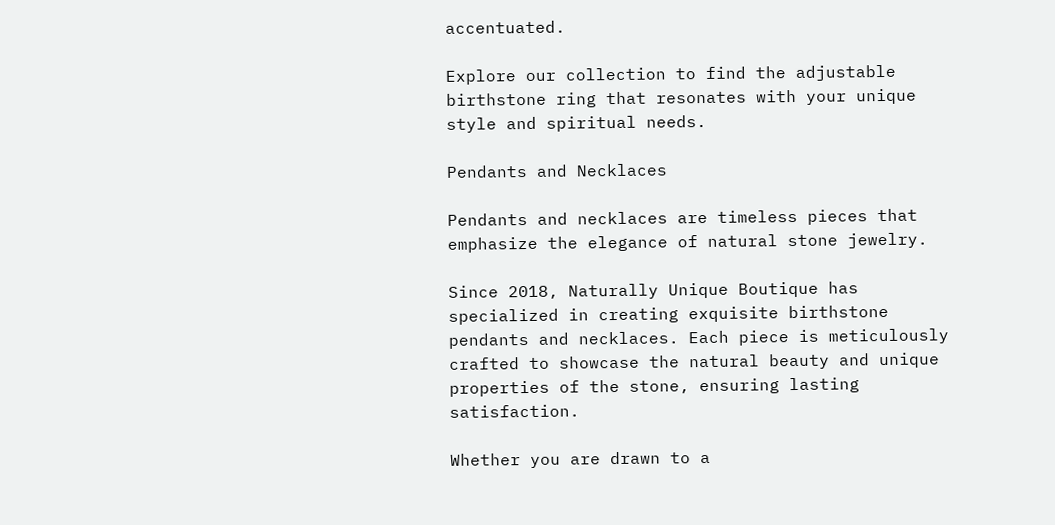accentuated.

Explore our collection to find the adjustable birthstone ring that resonates with your unique style and spiritual needs.

Pendants and Necklaces

Pendants and necklaces are timeless pieces that emphasize the elegance of natural stone jewelry.

Since 2018, Naturally Unique Boutique has specialized in creating exquisite birthstone pendants and necklaces. Each piece is meticulously crafted to showcase the natural beauty and unique properties of the stone, ensuring lasting satisfaction.

Whether you are drawn to a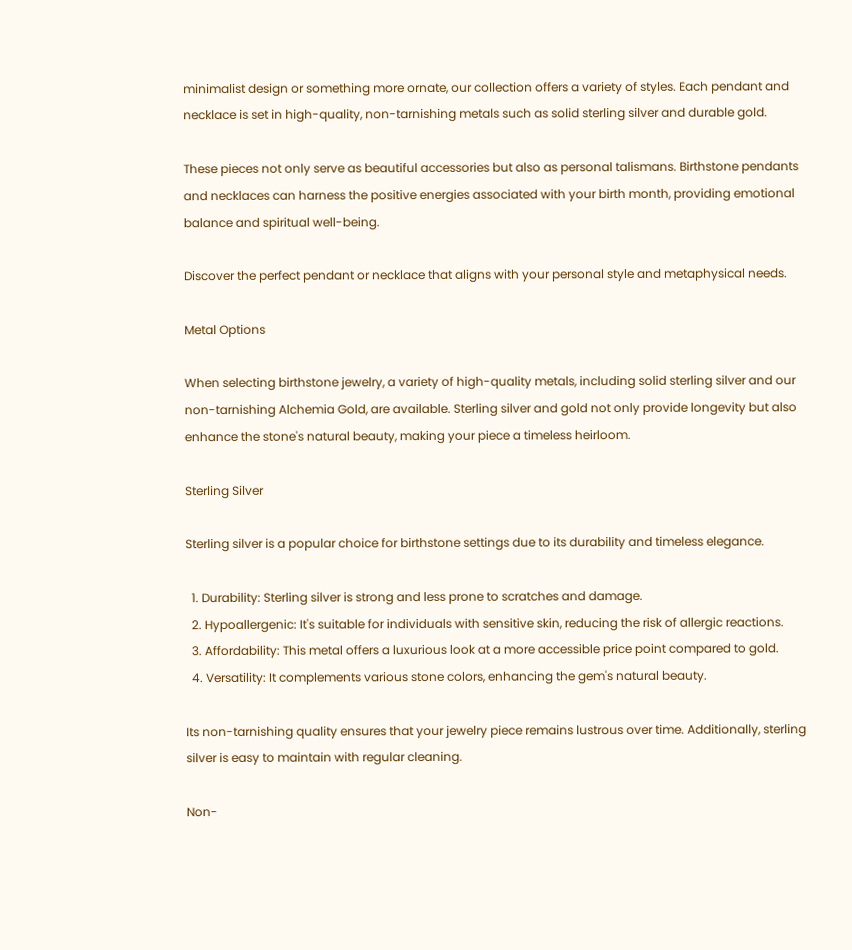minimalist design or something more ornate, our collection offers a variety of styles. Each pendant and necklace is set in high-quality, non-tarnishing metals such as solid sterling silver and durable gold.

These pieces not only serve as beautiful accessories but also as personal talismans. Birthstone pendants and necklaces can harness the positive energies associated with your birth month, providing emotional balance and spiritual well-being.

Discover the perfect pendant or necklace that aligns with your personal style and metaphysical needs.

Metal Options

When selecting birthstone jewelry, a variety of high-quality metals, including solid sterling silver and our non-tarnishing Alchemia Gold, are available. Sterling silver and gold not only provide longevity but also enhance the stone's natural beauty, making your piece a timeless heirloom.

Sterling Silver

Sterling silver is a popular choice for birthstone settings due to its durability and timeless elegance.

  1. Durability: Sterling silver is strong and less prone to scratches and damage.
  2. Hypoallergenic: It's suitable for individuals with sensitive skin, reducing the risk of allergic reactions.
  3. Affordability: This metal offers a luxurious look at a more accessible price point compared to gold.
  4. Versatility: It complements various stone colors, enhancing the gem's natural beauty.

Its non-tarnishing quality ensures that your jewelry piece remains lustrous over time. Additionally, sterling silver is easy to maintain with regular cleaning.

Non-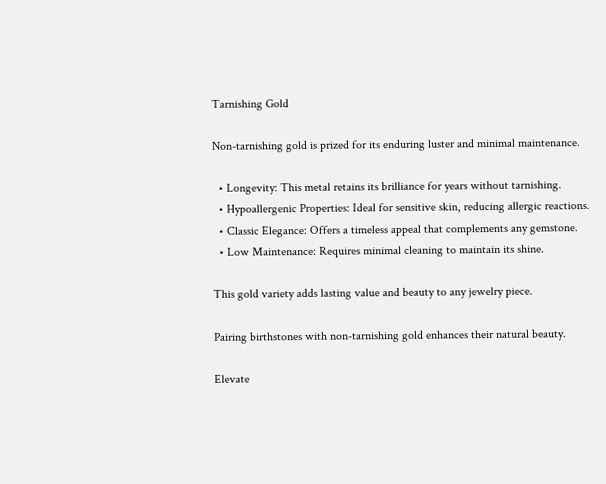Tarnishing Gold

Non-tarnishing gold is prized for its enduring luster and minimal maintenance.

  • Longevity: This metal retains its brilliance for years without tarnishing.
  • Hypoallergenic Properties: Ideal for sensitive skin, reducing allergic reactions.
  • Classic Elegance: Offers a timeless appeal that complements any gemstone.
  • Low Maintenance: Requires minimal cleaning to maintain its shine.

This gold variety adds lasting value and beauty to any jewelry piece.

Pairing birthstones with non-tarnishing gold enhances their natural beauty.

Elevate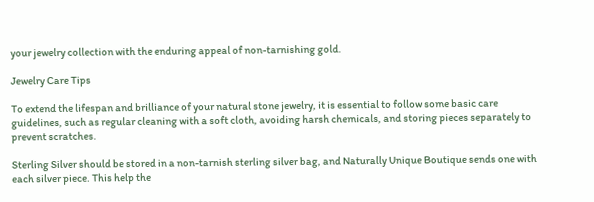your jewelry collection with the enduring appeal of non-tarnishing gold.

Jewelry Care Tips

To extend the lifespan and brilliance of your natural stone jewelry, it is essential to follow some basic care guidelines, such as regular cleaning with a soft cloth, avoiding harsh chemicals, and storing pieces separately to prevent scratches.

Sterling Silver should be stored in a non-tarnish sterling silver bag, and Naturally Unique Boutique sends one with each silver piece. This help the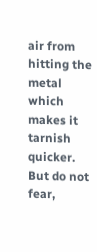air from hitting the metal which makes it tarnish quicker. But do not fear,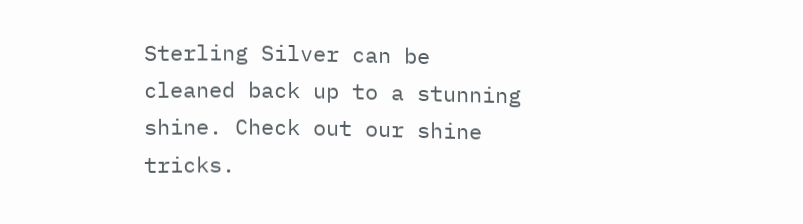Sterling Silver can be cleaned back up to a stunning shine. Check out our shine tricks.